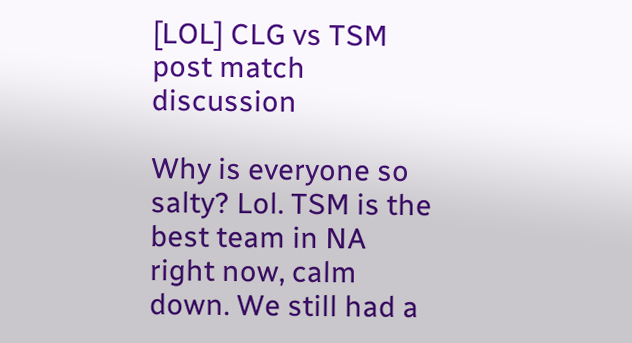[LOL] CLG vs TSM post match discussion

Why is everyone so salty? Lol. TSM is the best team in NA right now, calm down. We still had a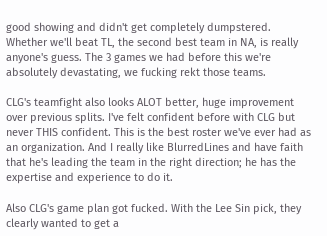good showing and didn't get completely dumpstered. Whether we'll beat TL, the second best team in NA, is really anyone's guess. The 3 games we had before this we're absolutely devastating, we fucking rekt those teams.

CLG's teamfight also looks ALOT better, huge improvement over previous splits. I've felt confident before with CLG but never THIS confident. This is the best roster we've ever had as an organization. And I really like BlurredLines and have faith that he's leading the team in the right direction; he has the expertise and experience to do it.

Also CLG's game plan got fucked. With the Lee Sin pick, they clearly wanted to get a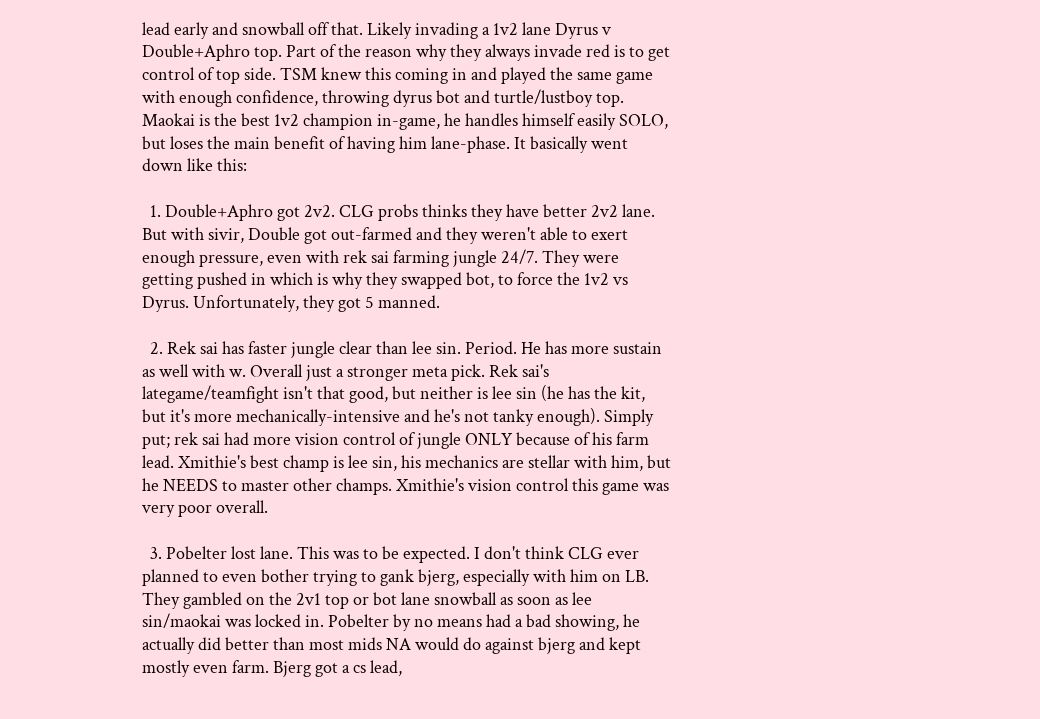lead early and snowball off that. Likely invading a 1v2 lane Dyrus v Double+Aphro top. Part of the reason why they always invade red is to get control of top side. TSM knew this coming in and played the same game with enough confidence, throwing dyrus bot and turtle/lustboy top. Maokai is the best 1v2 champion in-game, he handles himself easily SOLO, but loses the main benefit of having him lane-phase. It basically went down like this:

  1. Double+Aphro got 2v2. CLG probs thinks they have better 2v2 lane. But with sivir, Double got out-farmed and they weren't able to exert enough pressure, even with rek sai farming jungle 24/7. They were getting pushed in which is why they swapped bot, to force the 1v2 vs Dyrus. Unfortunately, they got 5 manned.

  2. Rek sai has faster jungle clear than lee sin. Period. He has more sustain as well with w. Overall just a stronger meta pick. Rek sai's lategame/teamfight isn't that good, but neither is lee sin (he has the kit, but it's more mechanically-intensive and he's not tanky enough). Simply put; rek sai had more vision control of jungle ONLY because of his farm lead. Xmithie's best champ is lee sin, his mechanics are stellar with him, but he NEEDS to master other champs. Xmithie's vision control this game was very poor overall.

  3. Pobelter lost lane. This was to be expected. I don't think CLG ever planned to even bother trying to gank bjerg, especially with him on LB. They gambled on the 2v1 top or bot lane snowball as soon as lee sin/maokai was locked in. Pobelter by no means had a bad showing, he actually did better than most mids NA would do against bjerg and kept mostly even farm. Bjerg got a cs lead,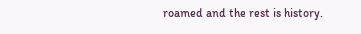roamed and the rest is history.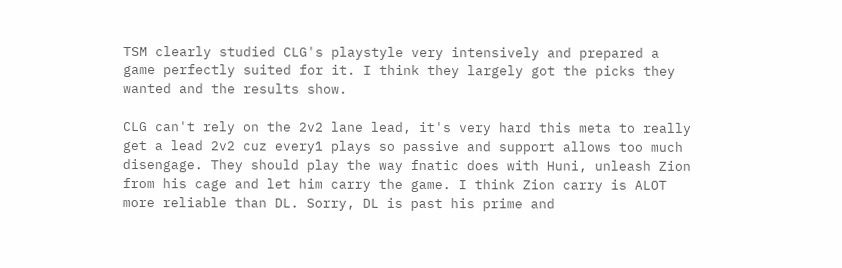TSM clearly studied CLG's playstyle very intensively and prepared a game perfectly suited for it. I think they largely got the picks they wanted and the results show.

CLG can't rely on the 2v2 lane lead, it's very hard this meta to really get a lead 2v2 cuz every1 plays so passive and support allows too much disengage. They should play the way fnatic does with Huni, unleash Zion from his cage and let him carry the game. I think Zion carry is ALOT more reliable than DL. Sorry, DL is past his prime and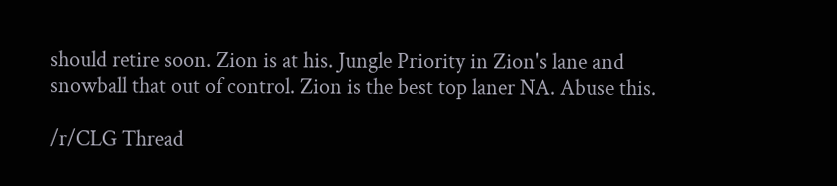should retire soon. Zion is at his. Jungle Priority in Zion's lane and snowball that out of control. Zion is the best top laner NA. Abuse this.

/r/CLG Thread